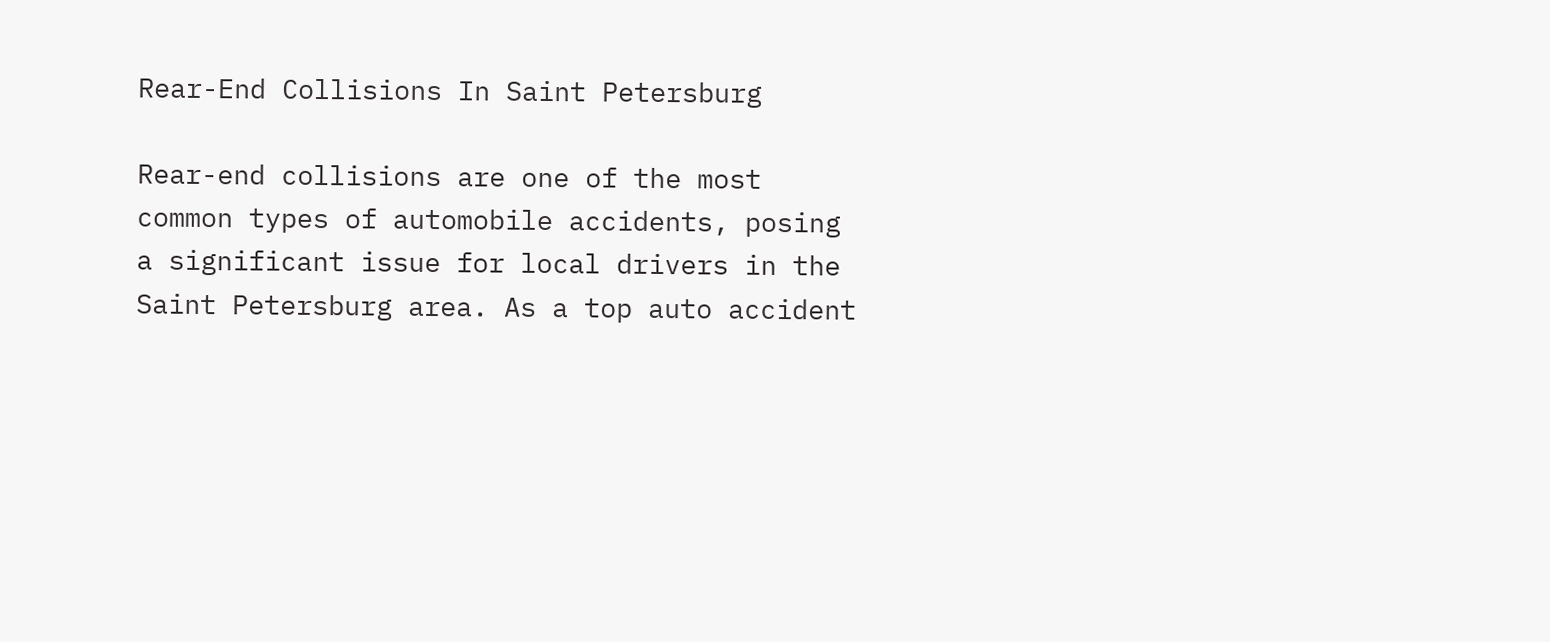Rear-End Collisions In Saint Petersburg

Rear-end collisions are one of the most common types of automobile accidents, posing a significant issue for local drivers in the Saint Petersburg area. As a top auto accident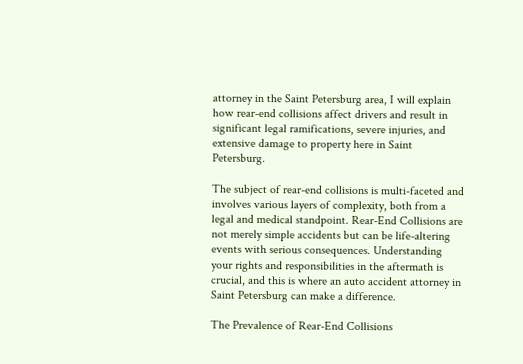attorney in the Saint Petersburg area, I will explain how rear-end collisions affect drivers and result in significant legal ramifications, severe injuries, and extensive damage to property here in Saint Petersburg.

The subject of rear-end collisions is multi-faceted and involves various layers of complexity, both from a legal and medical standpoint. Rear-End Collisions are not merely simple accidents but can be life-altering events with serious consequences. Understanding your rights and responsibilities in the aftermath is crucial, and this is where an auto accident attorney in Saint Petersburg can make a difference.

The Prevalence of Rear-End Collisions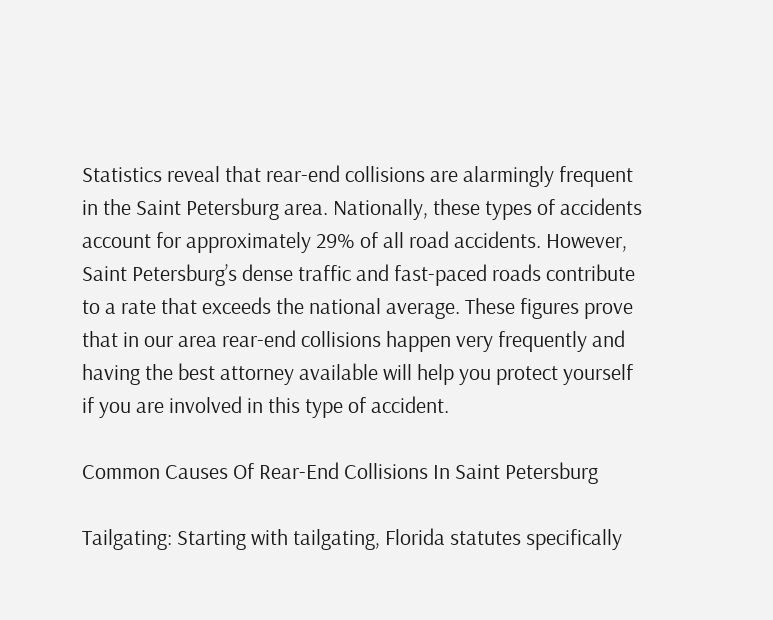Statistics reveal that rear-end collisions are alarmingly frequent in the Saint Petersburg area. Nationally, these types of accidents account for approximately 29% of all road accidents. However, Saint Petersburg’s dense traffic and fast-paced roads contribute to a rate that exceeds the national average. These figures prove that in our area rear-end collisions happen very frequently and having the best attorney available will help you protect yourself if you are involved in this type of accident.

Common Causes Of Rear-End Collisions In Saint Petersburg

Tailgating: Starting with tailgating, Florida statutes specifically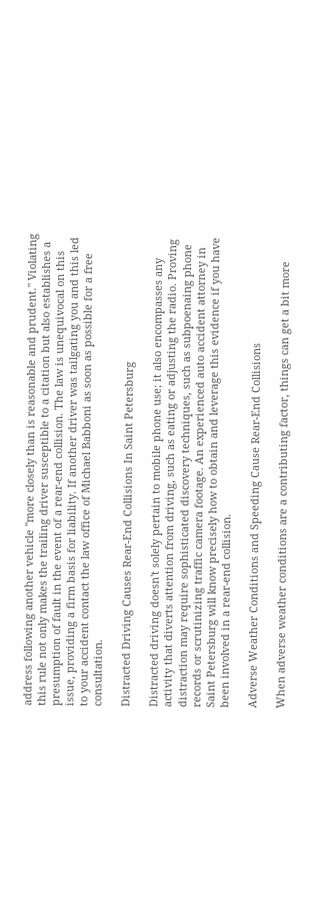address following another vehicle "more closely than is reasonable and prudent." Violating this rule not only makes the trailing driver susceptible to a citation but also establishes a presumption of fault in the event of a rear-end collision. The law is unequivocal on this issue, providing a firm basis for liability. If another driver was tailgating you and this led to your accident contact the law office of Michael Babboni as soon as possible for a free consultation.

Distracted Driving Causes Rear-End Collisions In Saint Petersburg

Distracted driving doesn't solely pertain to mobile phone use; it also encompasses any activity that diverts attention from driving, such as eating or adjusting the radio. Proving distraction may require sophisticated discovery techniques, such as subpoenaing phone records or scrutinizing traffic camera footage. An experienced auto accident attorney in Saint Petersburg will know precisely how to obtain and leverage this evidence if you have been involved in a rear-end collision.

Adverse Weather Conditions and Speeding Cause Rear-End Collisions

When adverse weather conditions are a contributing factor, things can get a bit more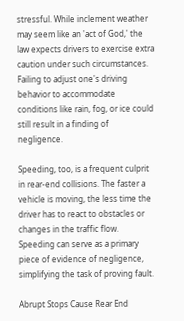stressful. While inclement weather may seem like an 'act of God,' the law expects drivers to exercise extra caution under such circumstances. Failing to adjust one's driving behavior to accommodate conditions like rain, fog, or ice could still result in a finding of negligence.

Speeding, too, is a frequent culprit in rear-end collisions. The faster a vehicle is moving, the less time the driver has to react to obstacles or changes in the traffic flow. Speeding can serve as a primary piece of evidence of negligence, simplifying the task of proving fault.

Abrupt Stops Cause Rear End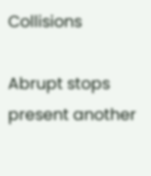Collisions

Abrupt stops present another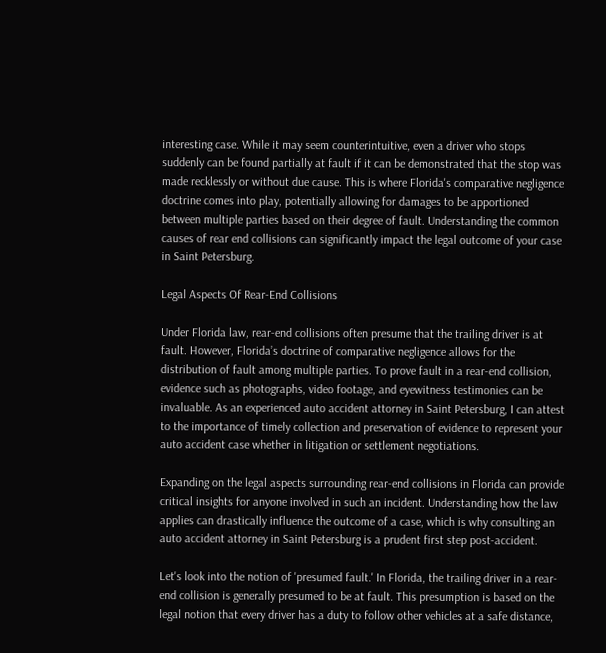interesting case. While it may seem counterintuitive, even a driver who stops suddenly can be found partially at fault if it can be demonstrated that the stop was made recklessly or without due cause. This is where Florida's comparative negligence doctrine comes into play, potentially allowing for damages to be apportioned between multiple parties based on their degree of fault. Understanding the common causes of rear end collisions can significantly impact the legal outcome of your case in Saint Petersburg.

Legal Aspects Of Rear-End Collisions

Under Florida law, rear-end collisions often presume that the trailing driver is at fault. However, Florida’s doctrine of comparative negligence allows for the distribution of fault among multiple parties. To prove fault in a rear-end collision, evidence such as photographs, video footage, and eyewitness testimonies can be invaluable. As an experienced auto accident attorney in Saint Petersburg, I can attest to the importance of timely collection and preservation of evidence to represent your auto accident case whether in litigation or settlement negotiations.

Expanding on the legal aspects surrounding rear-end collisions in Florida can provide critical insights for anyone involved in such an incident. Understanding how the law applies can drastically influence the outcome of a case, which is why consulting an auto accident attorney in Saint Petersburg is a prudent first step post-accident.

Let's look into the notion of 'presumed fault.' In Florida, the trailing driver in a rear-end collision is generally presumed to be at fault. This presumption is based on the legal notion that every driver has a duty to follow other vehicles at a safe distance,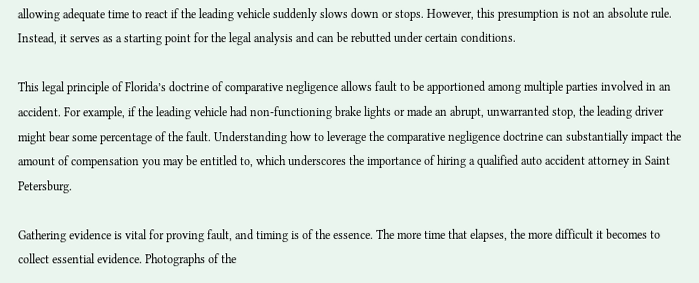allowing adequate time to react if the leading vehicle suddenly slows down or stops. However, this presumption is not an absolute rule. Instead, it serves as a starting point for the legal analysis and can be rebutted under certain conditions.

This legal principle of Florida’s doctrine of comparative negligence allows fault to be apportioned among multiple parties involved in an accident. For example, if the leading vehicle had non-functioning brake lights or made an abrupt, unwarranted stop, the leading driver might bear some percentage of the fault. Understanding how to leverage the comparative negligence doctrine can substantially impact the amount of compensation you may be entitled to, which underscores the importance of hiring a qualified auto accident attorney in Saint Petersburg.

Gathering evidence is vital for proving fault, and timing is of the essence. The more time that elapses, the more difficult it becomes to collect essential evidence. Photographs of the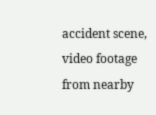accident scene, video footage from nearby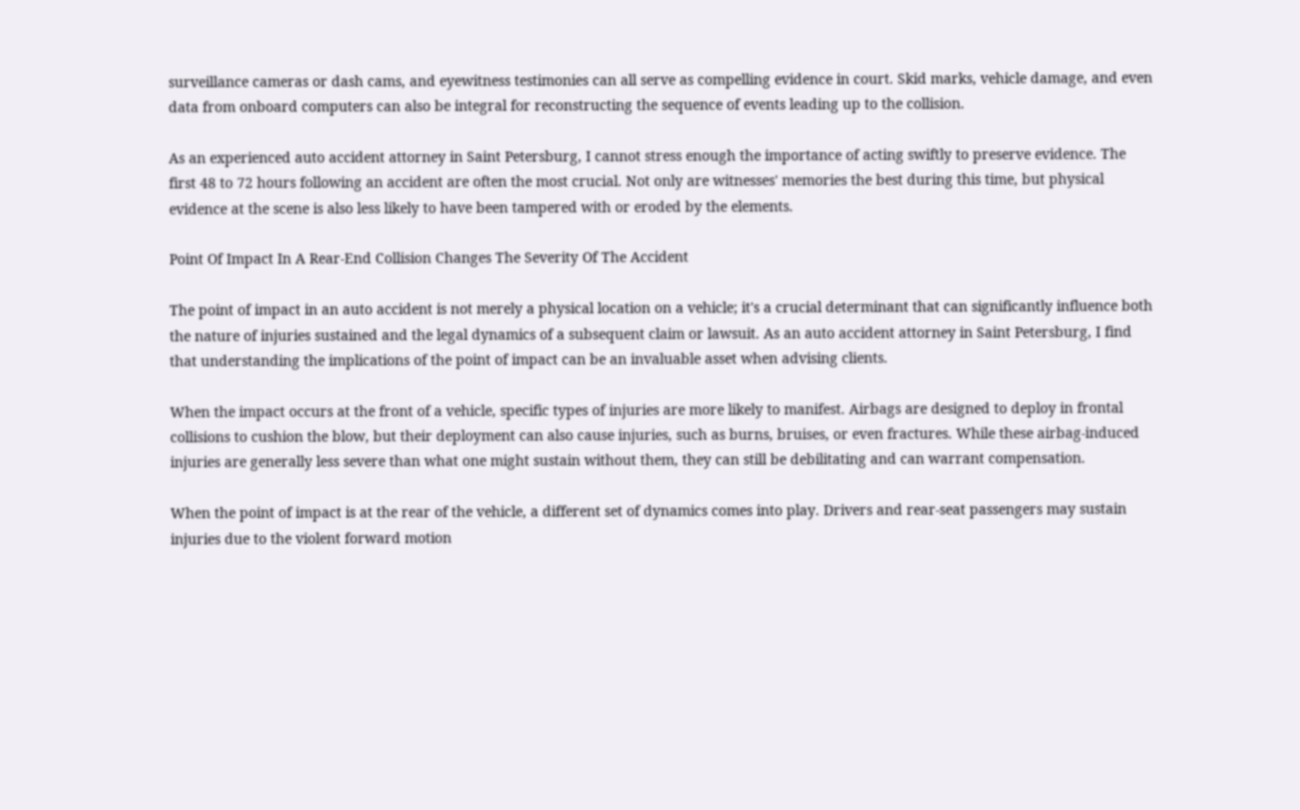surveillance cameras or dash cams, and eyewitness testimonies can all serve as compelling evidence in court. Skid marks, vehicle damage, and even data from onboard computers can also be integral for reconstructing the sequence of events leading up to the collision.

As an experienced auto accident attorney in Saint Petersburg, I cannot stress enough the importance of acting swiftly to preserve evidence. The first 48 to 72 hours following an accident are often the most crucial. Not only are witnesses' memories the best during this time, but physical evidence at the scene is also less likely to have been tampered with or eroded by the elements.

Point Of Impact In A Rear-End Collision Changes The Severity Of The Accident

The point of impact in an auto accident is not merely a physical location on a vehicle; it's a crucial determinant that can significantly influence both the nature of injuries sustained and the legal dynamics of a subsequent claim or lawsuit. As an auto accident attorney in Saint Petersburg, I find that understanding the implications of the point of impact can be an invaluable asset when advising clients.

When the impact occurs at the front of a vehicle, specific types of injuries are more likely to manifest. Airbags are designed to deploy in frontal collisions to cushion the blow, but their deployment can also cause injuries, such as burns, bruises, or even fractures. While these airbag-induced injuries are generally less severe than what one might sustain without them, they can still be debilitating and can warrant compensation.

When the point of impact is at the rear of the vehicle, a different set of dynamics comes into play. Drivers and rear-seat passengers may sustain injuries due to the violent forward motion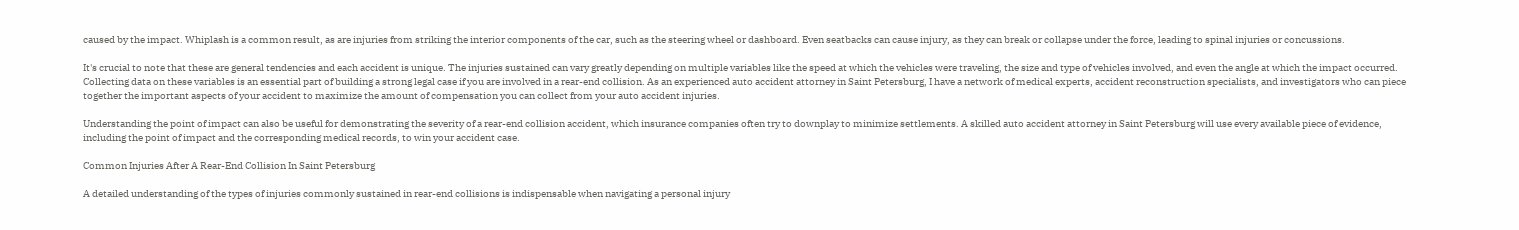caused by the impact. Whiplash is a common result, as are injuries from striking the interior components of the car, such as the steering wheel or dashboard. Even seatbacks can cause injury, as they can break or collapse under the force, leading to spinal injuries or concussions.

It's crucial to note that these are general tendencies and each accident is unique. The injuries sustained can vary greatly depending on multiple variables like the speed at which the vehicles were traveling, the size and type of vehicles involved, and even the angle at which the impact occurred. Collecting data on these variables is an essential part of building a strong legal case if you are involved in a rear-end collision. As an experienced auto accident attorney in Saint Petersburg, I have a network of medical experts, accident reconstruction specialists, and investigators who can piece together the important aspects of your accident to maximize the amount of compensation you can collect from your auto accident injuries.

Understanding the point of impact can also be useful for demonstrating the severity of a rear-end collision accident, which insurance companies often try to downplay to minimize settlements. A skilled auto accident attorney in Saint Petersburg will use every available piece of evidence, including the point of impact and the corresponding medical records, to win your accident case.

Common Injuries After A Rear-End Collision In Saint Petersburg

A detailed understanding of the types of injuries commonly sustained in rear-end collisions is indispensable when navigating a personal injury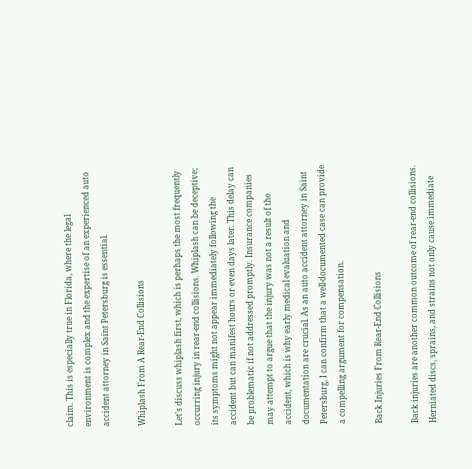claim. This is especially true in Florida, where the legal environment is complex and the expertise of an experienced auto accident attorney in Saint Petersburg is essential.

Whiplash From A Rear-End Collisions

Let's discuss whiplash first, which is perhaps the most frequently occurring injury in rear-end collisions. Whiplash can be deceptive; its symptoms might not appear immediately following the accident but can manifest hours or even days later. This delay can be problematic if not addressed promptly. Insurance companies may attempt to argue that the injury was not a result of the accident, which is why early medical evaluation and documentation are crucial. As an auto accident attorney in Saint Petersburg, I can confirm that a well-documented case can provide a compelling argument for compensation.

Back Injuries From Rear-End Collisions

Back injuries are another common outcome of rear-end collisions. Herniated discs, sprains, and strains not only cause immediate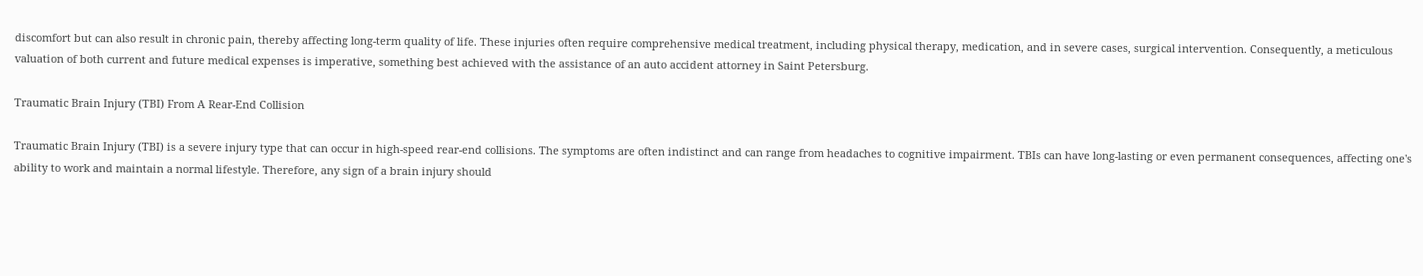discomfort but can also result in chronic pain, thereby affecting long-term quality of life. These injuries often require comprehensive medical treatment, including physical therapy, medication, and in severe cases, surgical intervention. Consequently, a meticulous valuation of both current and future medical expenses is imperative, something best achieved with the assistance of an auto accident attorney in Saint Petersburg.

Traumatic Brain Injury (TBI) From A Rear-End Collision

Traumatic Brain Injury (TBI) is a severe injury type that can occur in high-speed rear-end collisions. The symptoms are often indistinct and can range from headaches to cognitive impairment. TBIs can have long-lasting or even permanent consequences, affecting one's ability to work and maintain a normal lifestyle. Therefore, any sign of a brain injury should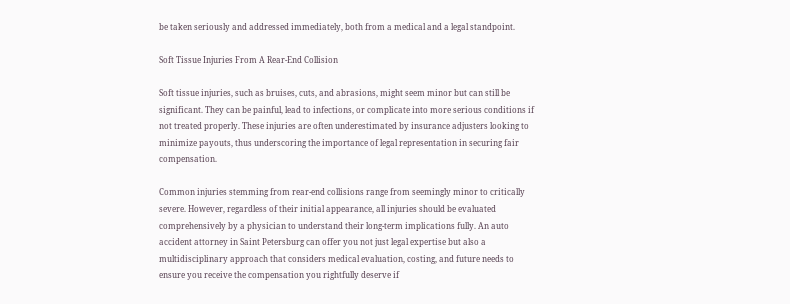be taken seriously and addressed immediately, both from a medical and a legal standpoint.

Soft Tissue Injuries From A Rear-End Collision

Soft tissue injuries, such as bruises, cuts, and abrasions, might seem minor but can still be significant. They can be painful, lead to infections, or complicate into more serious conditions if not treated properly. These injuries are often underestimated by insurance adjusters looking to minimize payouts, thus underscoring the importance of legal representation in securing fair compensation.

Common injuries stemming from rear-end collisions range from seemingly minor to critically severe. However, regardless of their initial appearance, all injuries should be evaluated comprehensively by a physician to understand their long-term implications fully. An auto accident attorney in Saint Petersburg can offer you not just legal expertise but also a multidisciplinary approach that considers medical evaluation, costing, and future needs to ensure you receive the compensation you rightfully deserve if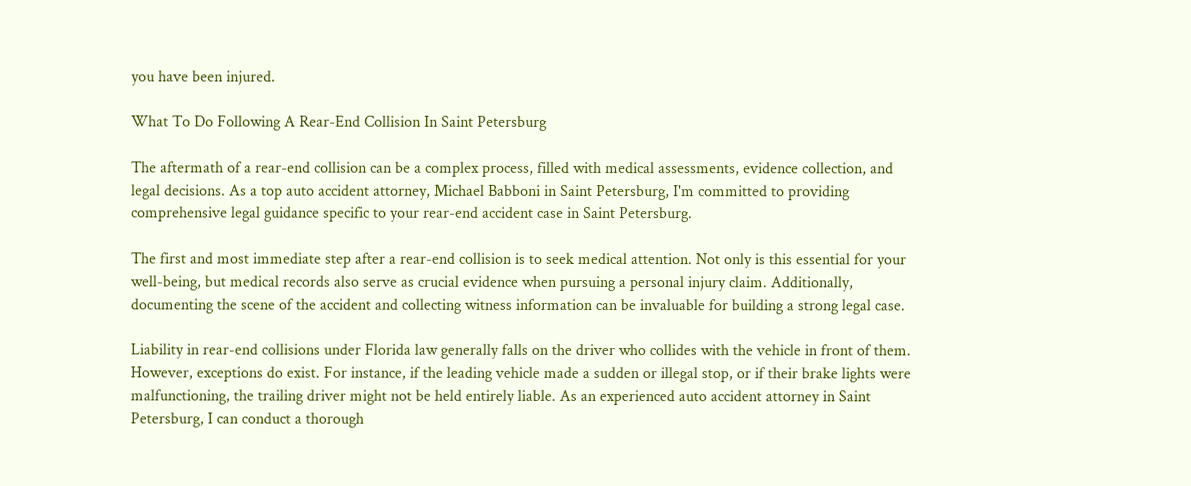you have been injured.

What To Do Following A Rear-End Collision In Saint Petersburg

The aftermath of a rear-end collision can be a complex process, filled with medical assessments, evidence collection, and legal decisions. As a top auto accident attorney, Michael Babboni in Saint Petersburg, I'm committed to providing comprehensive legal guidance specific to your rear-end accident case in Saint Petersburg.

The first and most immediate step after a rear-end collision is to seek medical attention. Not only is this essential for your well-being, but medical records also serve as crucial evidence when pursuing a personal injury claim. Additionally, documenting the scene of the accident and collecting witness information can be invaluable for building a strong legal case.

Liability in rear-end collisions under Florida law generally falls on the driver who collides with the vehicle in front of them. However, exceptions do exist. For instance, if the leading vehicle made a sudden or illegal stop, or if their brake lights were malfunctioning, the trailing driver might not be held entirely liable. As an experienced auto accident attorney in Saint Petersburg, I can conduct a thorough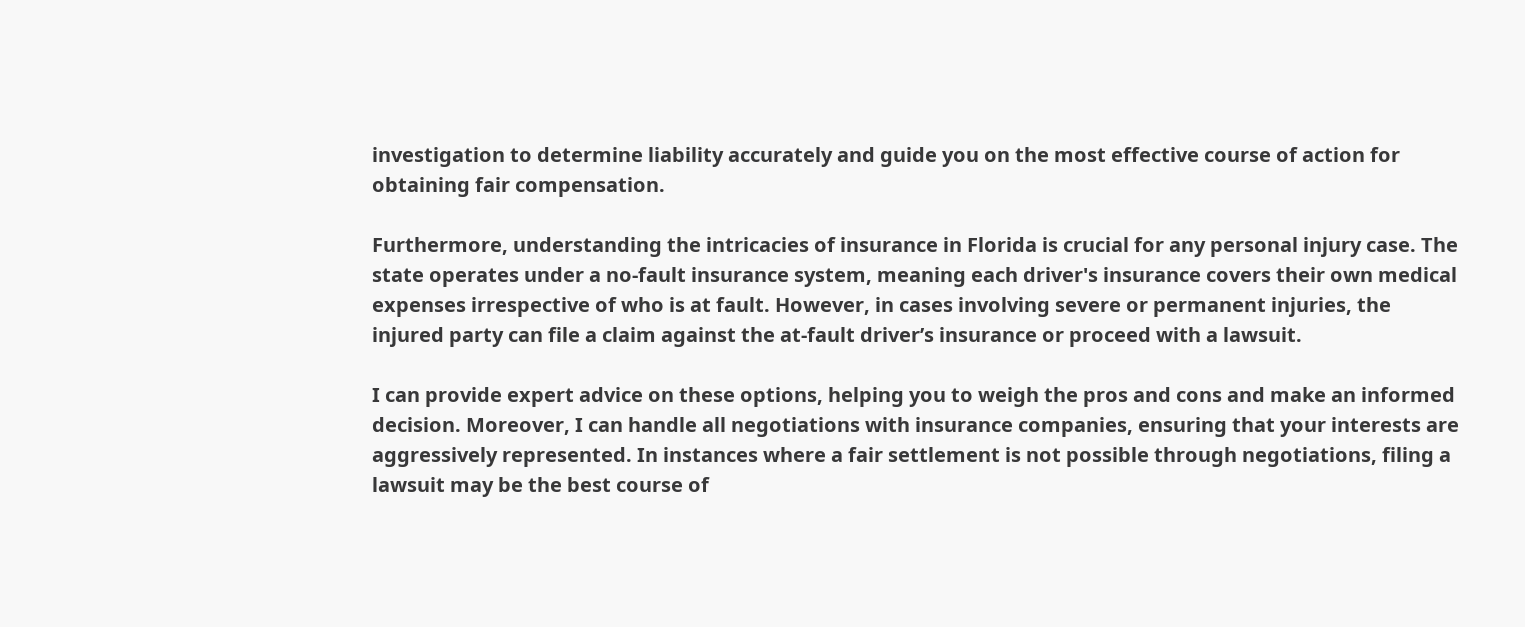investigation to determine liability accurately and guide you on the most effective course of action for obtaining fair compensation.

Furthermore, understanding the intricacies of insurance in Florida is crucial for any personal injury case. The state operates under a no-fault insurance system, meaning each driver's insurance covers their own medical expenses irrespective of who is at fault. However, in cases involving severe or permanent injuries, the injured party can file a claim against the at-fault driver’s insurance or proceed with a lawsuit.

I can provide expert advice on these options, helping you to weigh the pros and cons and make an informed decision. Moreover, I can handle all negotiations with insurance companies, ensuring that your interests are aggressively represented. In instances where a fair settlement is not possible through negotiations, filing a lawsuit may be the best course of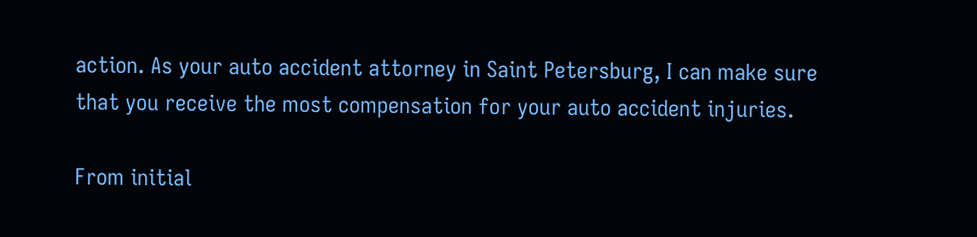action. As your auto accident attorney in Saint Petersburg, I can make sure that you receive the most compensation for your auto accident injuries.

From initial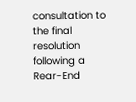consultation to the final resolution following a Rear-End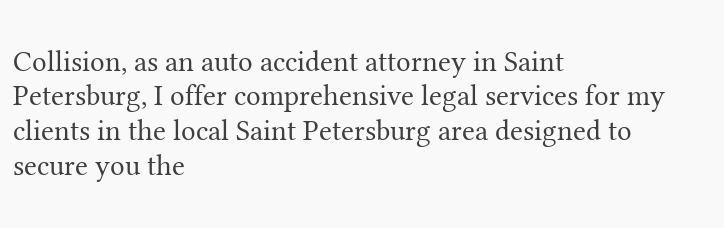Collision, as an auto accident attorney in Saint Petersburg, I offer comprehensive legal services for my clients in the local Saint Petersburg area designed to secure you the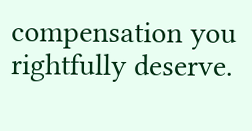compensation you rightfully deserve.